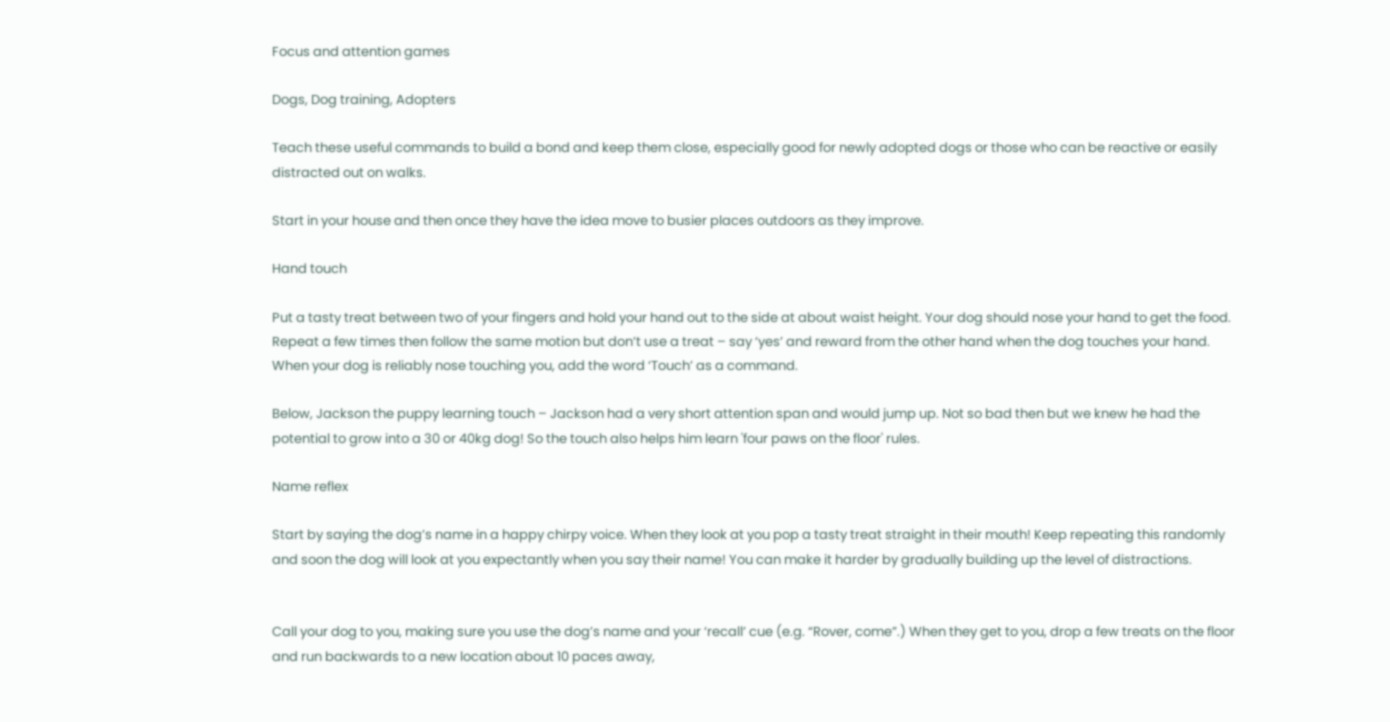Focus and attention games

Dogs, Dog training, Adopters

Teach these useful commands to build a bond and keep them close, especially good for newly adopted dogs or those who can be reactive or easily distracted out on walks.

Start in your house and then once they have the idea move to busier places outdoors as they improve.

Hand touch

Put a tasty treat between two of your fingers and hold your hand out to the side at about waist height. Your dog should nose your hand to get the food. Repeat a few times then follow the same motion but don’t use a treat – say ‘yes’ and reward from the other hand when the dog touches your hand. When your dog is reliably nose touching you, add the word ‘Touch’ as a command.

Below, Jackson the puppy learning touch – Jackson had a very short attention span and would jump up. Not so bad then but we knew he had the potential to grow into a 30 or 40kg dog! So the touch also helps him learn 'four paws on the floor' rules.

Name reflex

Start by saying the dog’s name in a happy chirpy voice. When they look at you pop a tasty treat straight in their mouth! Keep repeating this randomly and soon the dog will look at you expectantly when you say their name! You can make it harder by gradually building up the level of distractions.


Call your dog to you, making sure you use the dog’s name and your ‘recall’ cue (e.g. “Rover, come”.) When they get to you, drop a few treats on the floor and run backwards to a new location about 10 paces away,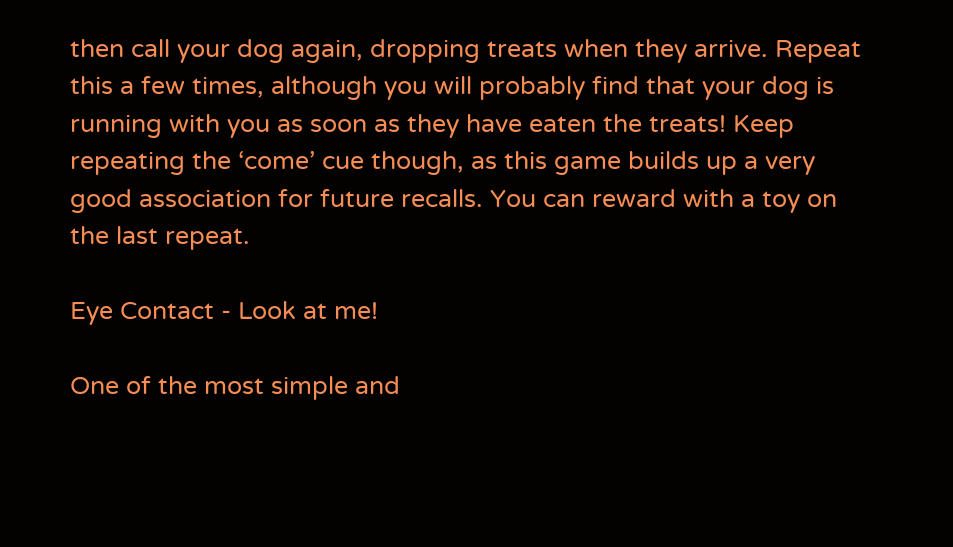then call your dog again, dropping treats when they arrive. Repeat this a few times, although you will probably find that your dog is running with you as soon as they have eaten the treats! Keep repeating the ‘come’ cue though, as this game builds up a very good association for future recalls. You can reward with a toy on the last repeat.

Eye Contact - Look at me!

One of the most simple and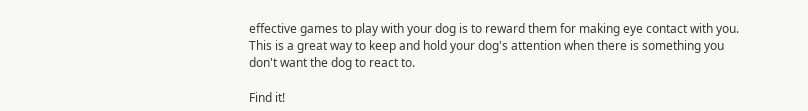effective games to play with your dog is to reward them for making eye contact with you. This is a great way to keep and hold your dog's attention when there is something you don't want the dog to react to.

Find it!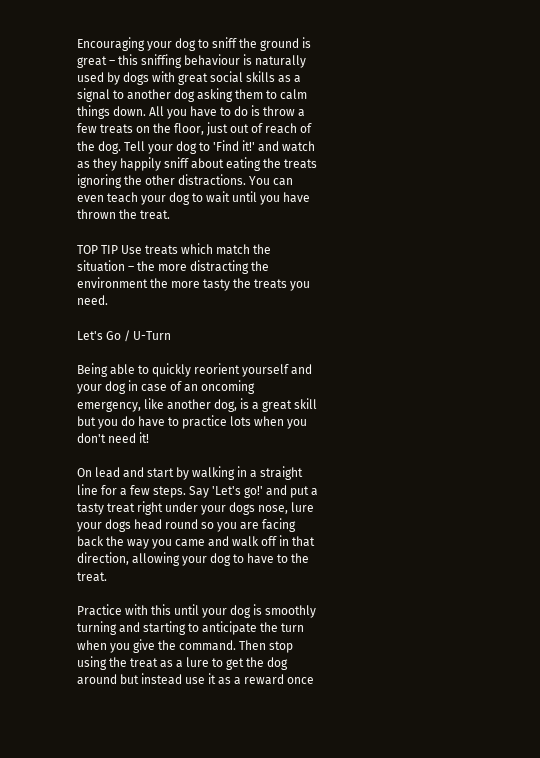Encouraging your dog to sniff the ground is great – this sniffing behaviour is naturally used by dogs with great social skills as a signal to another dog asking them to calm things down. All you have to do is throw a few treats on the floor, just out of reach of the dog. Tell your dog to 'Find it!' and watch as they happily sniff about eating the treats ignoring the other distractions. You can even teach your dog to wait until you have thrown the treat.

TOP TIP Use treats which match the situation – the more distracting the environment the more tasty the treats you need.

Let's Go / U-Turn

Being able to quickly reorient yourself and your dog in case of an oncoming emergency, like another dog, is a great skill but you do have to practice lots when you don't need it!

On lead and start by walking in a straight line for a few steps. Say 'Let's go!' and put a tasty treat right under your dogs nose, lure your dogs head round so you are facing back the way you came and walk off in that direction, allowing your dog to have to the treat.

Practice with this until your dog is smoothly turning and starting to anticipate the turn when you give the command. Then stop using the treat as a lure to get the dog around but instead use it as a reward once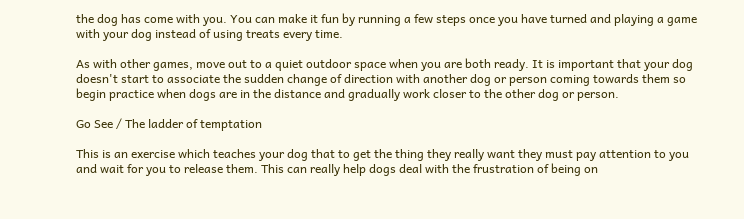the dog has come with you. You can make it fun by running a few steps once you have turned and playing a game with your dog instead of using treats every time.

As with other games, move out to a quiet outdoor space when you are both ready. It is important that your dog doesn't start to associate the sudden change of direction with another dog or person coming towards them so begin practice when dogs are in the distance and gradually work closer to the other dog or person.

Go See / The ladder of temptation

This is an exercise which teaches your dog that to get the thing they really want they must pay attention to you and wait for you to release them. This can really help dogs deal with the frustration of being on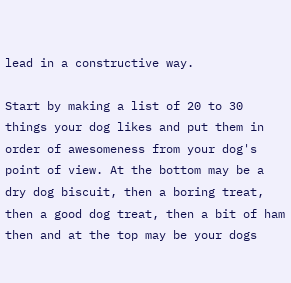lead in a constructive way.

Start by making a list of 20 to 30 things your dog likes and put them in order of awesomeness from your dog's point of view. At the bottom may be a dry dog biscuit, then a boring treat, then a good dog treat, then a bit of ham then and at the top may be your dogs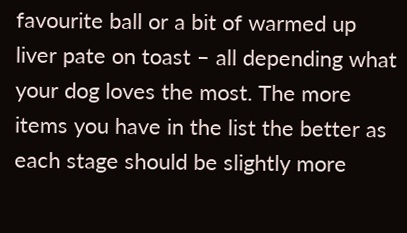favourite ball or a bit of warmed up liver pate on toast – all depending what your dog loves the most. The more items you have in the list the better as each stage should be slightly more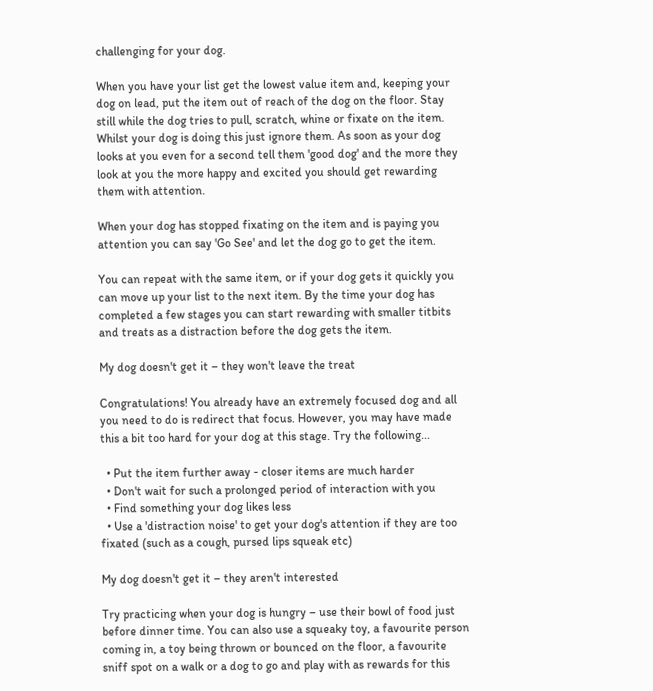challenging for your dog.

When you have your list get the lowest value item and, keeping your dog on lead, put the item out of reach of the dog on the floor. Stay still while the dog tries to pull, scratch, whine or fixate on the item. Whilst your dog is doing this just ignore them. As soon as your dog looks at you even for a second tell them 'good dog' and the more they look at you the more happy and excited you should get rewarding them with attention.

When your dog has stopped fixating on the item and is paying you attention you can say 'Go See' and let the dog go to get the item.

You can repeat with the same item, or if your dog gets it quickly you can move up your list to the next item. By the time your dog has completed a few stages you can start rewarding with smaller titbits and treats as a distraction before the dog gets the item.

My dog doesn't get it – they won't leave the treat

Congratulations! You already have an extremely focused dog and all you need to do is redirect that focus. However, you may have made this a bit too hard for your dog at this stage. Try the following...

  • Put the item further away - closer items are much harder
  • Don't wait for such a prolonged period of interaction with you
  • Find something your dog likes less
  • Use a 'distraction noise' to get your dog's attention if they are too fixated (such as a cough, pursed lips squeak etc)

My dog doesn't get it – they aren't interested

Try practicing when your dog is hungry – use their bowl of food just before dinner time. You can also use a squeaky toy, a favourite person coming in, a toy being thrown or bounced on the floor, a favourite sniff spot on a walk or a dog to go and play with as rewards for this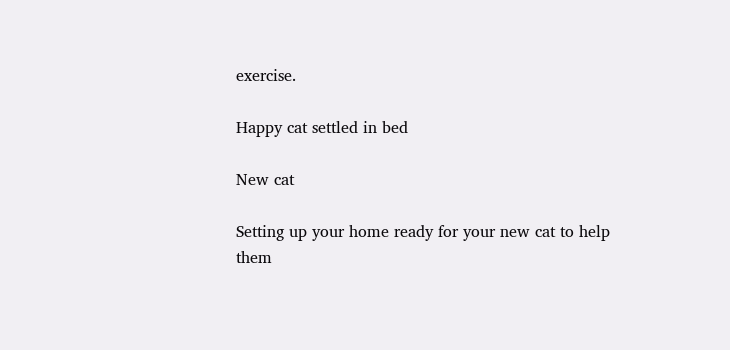exercise.

Happy cat settled in bed

New cat

Setting up your home ready for your new cat to help them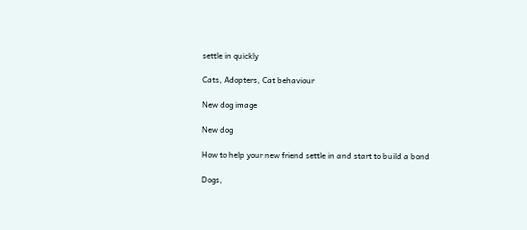settle in quickly

Cats, Adopters, Cat behaviour

New dog image

New dog

How to help your new friend settle in and start to build a bond

Dogs,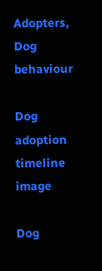Adopters, Dog behaviour

Dog adoption timeline image

Dog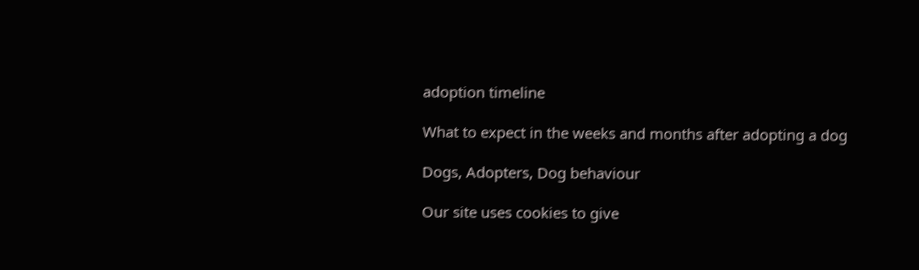adoption timeline

What to expect in the weeks and months after adopting a dog

Dogs, Adopters, Dog behaviour

Our site uses cookies to give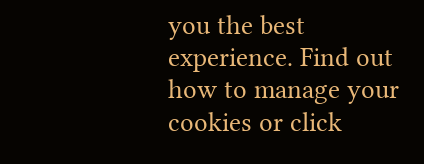you the best experience. Find out how to manage your cookies or click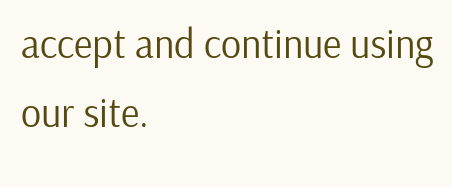accept and continue using our site.